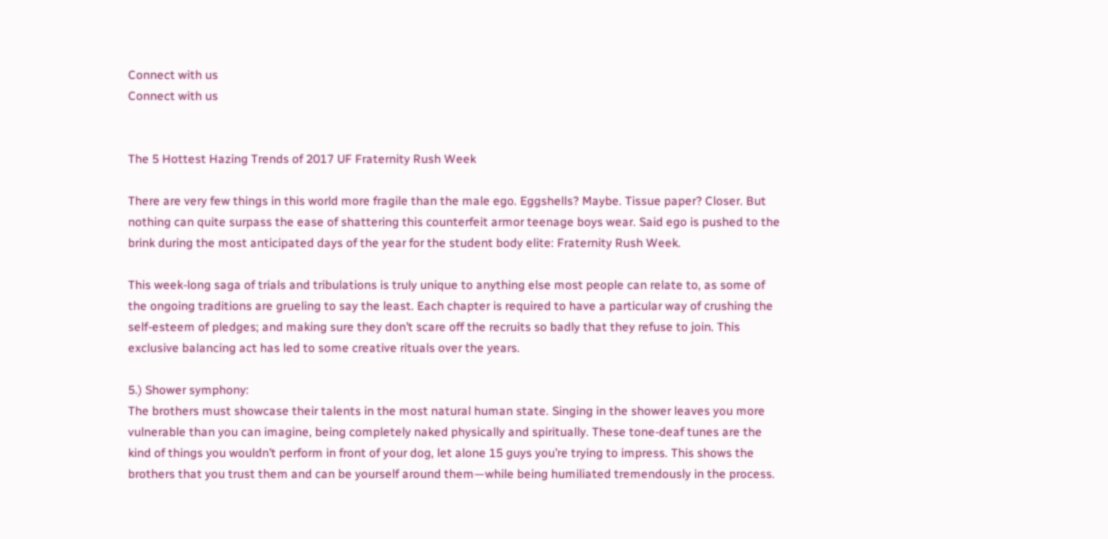Connect with us
Connect with us


The 5 Hottest Hazing Trends of 2017 UF Fraternity Rush Week

There are very few things in this world more fragile than the male ego. Eggshells? Maybe. Tissue paper? Closer. But nothing can quite surpass the ease of shattering this counterfeit armor teenage boys wear. Said ego is pushed to the brink during the most anticipated days of the year for the student body elite: Fraternity Rush Week.

This week-long saga of trials and tribulations is truly unique to anything else most people can relate to, as some of the ongoing traditions are grueling to say the least. Each chapter is required to have a particular way of crushing the self-esteem of pledges; and making sure they don’t scare off the recruits so badly that they refuse to join. This exclusive balancing act has led to some creative rituals over the years.

5.) Shower symphony:
The brothers must showcase their talents in the most natural human state. Singing in the shower leaves you more vulnerable than you can imagine, being completely naked physically and spiritually. These tone-deaf tunes are the kind of things you wouldn’t perform in front of your dog, let alone 15 guys you’re trying to impress. This shows the brothers that you trust them and can be yourself around them—while being humiliated tremendously in the process.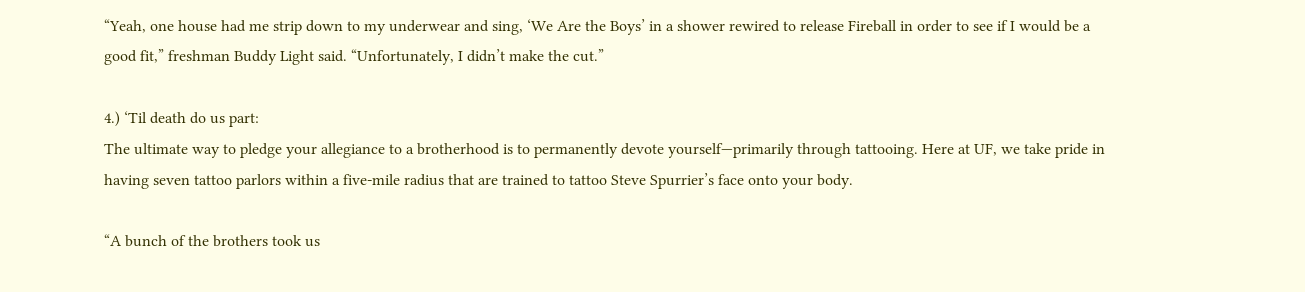“Yeah, one house had me strip down to my underwear and sing, ‘We Are the Boys’ in a shower rewired to release Fireball in order to see if I would be a good fit,” freshman Buddy Light said. “Unfortunately, I didn’t make the cut.”

4.) ‘Til death do us part:
The ultimate way to pledge your allegiance to a brotherhood is to permanently devote yourself—primarily through tattooing. Here at UF, we take pride in having seven tattoo parlors within a five-mile radius that are trained to tattoo Steve Spurrier’s face onto your body.

“A bunch of the brothers took us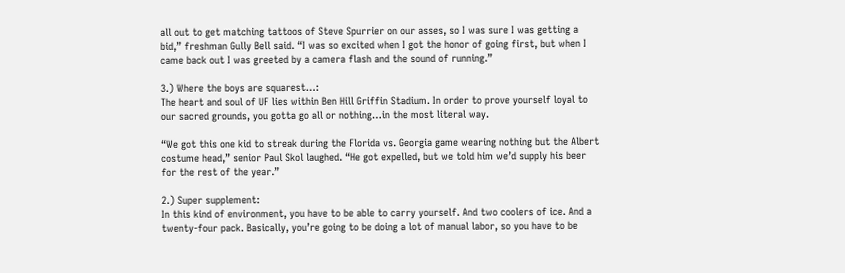all out to get matching tattoos of Steve Spurrier on our asses, so I was sure I was getting a bid,” freshman Gully Bell said. “I was so excited when I got the honor of going first, but when I came back out I was greeted by a camera flash and the sound of running.”

3.) Where the boys are squarest…:
The heart and soul of UF lies within Ben Hill Griffin Stadium. In order to prove yourself loyal to our sacred grounds, you gotta go all or nothing…in the most literal way.

“We got this one kid to streak during the Florida vs. Georgia game wearing nothing but the Albert costume head,” senior Paul Skol laughed. “He got expelled, but we told him we’d supply his beer for the rest of the year.”

2.) Super supplement:
In this kind of environment, you have to be able to carry yourself. And two coolers of ice. And a twenty-four pack. Basically, you’re going to be doing a lot of manual labor, so you have to be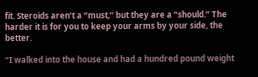fit. Steroids aren’t a “must,” but they are a “should.” The harder it is for you to keep your arms by your side, the better.

“I walked into the house and had a hundred pound weight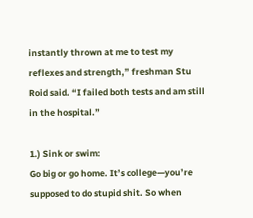instantly thrown at me to test my reflexes and strength,” freshman Stu Roid said. “I failed both tests and am still in the hospital.”

1.) Sink or swim:
Go big or go home. It’s college—you’re supposed to do stupid shit. So when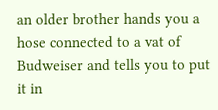an older brother hands you a hose connected to a vat of Budweiser and tells you to put it in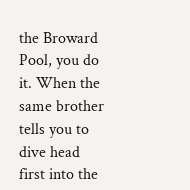the Broward Pool, you do it. When the same brother tells you to dive head first into the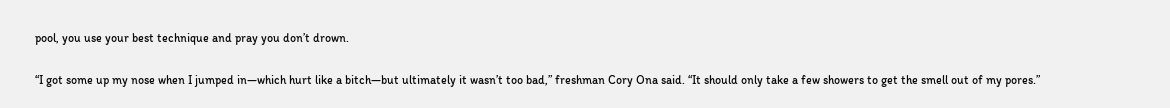pool, you use your best technique and pray you don’t drown.

“I got some up my nose when I jumped in—which hurt like a bitch—but ultimately it wasn’t too bad,” freshman Cory Ona said. “It should only take a few showers to get the smell out of my pores.”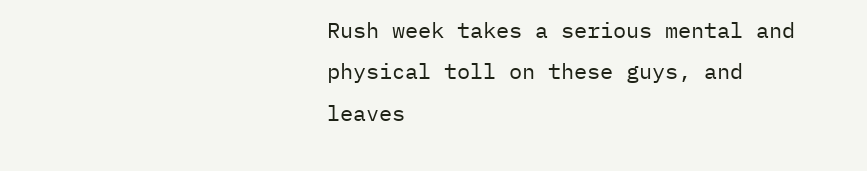Rush week takes a serious mental and physical toll on these guys, and leaves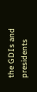the GDIs and presidents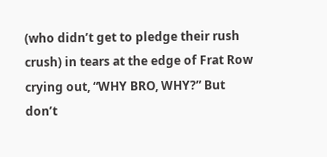(who didn’t get to pledge their rush crush) in tears at the edge of Frat Row crying out, “WHY BRO, WHY?” But don’t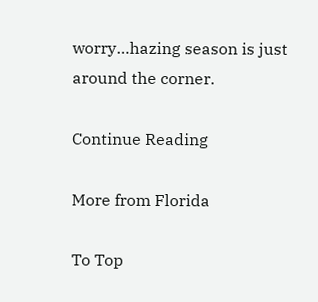worry…hazing season is just around the corner.

Continue Reading

More from Florida

To Top